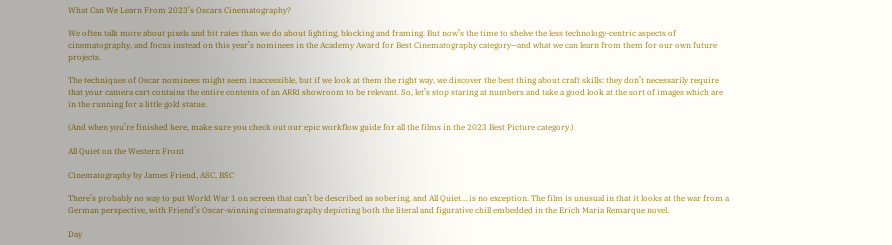What Can We Learn From 2023’s Oscars Cinematography?

We often talk more about pixels and bit rates than we do about lighting, blocking and framing. But now’s the time to shelve the less technology-centric aspects of cinematography, and focus instead on this year’s nominees in the Academy Award for Best Cinematography category—and what we can learn from them for our own future projects.

The techniques of Oscar nominees might seem inaccessible, but if we look at them the right way, we discover the best thing about craft skills: they don’t necessarily require that your camera cart contains the entire contents of an ARRI showroom to be relevant. So, let’s stop staring at numbers and take a good look at the sort of images which are in the running for a little gold statue.

(And when you’re finished here, make sure you check out our epic workflow guide for all the films in the 2023 Best Picture category.)

All Quiet on the Western Front

Cinematography by James Friend, ASC, BSC

There’s probably no way to put World War 1 on screen that can’t be described as sobering, and All Quiet… is no exception. The film is unusual in that it looks at the war from a German perspective, with Friend’s Oscar-winning cinematography depicting both the literal and figurative chill embedded in the Erich Maria Remarque novel.

Day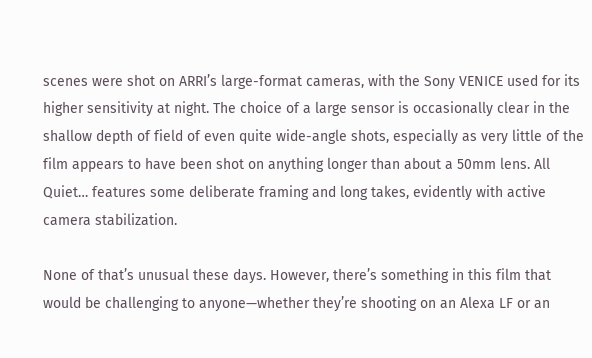scenes were shot on ARRI’s large-format cameras, with the Sony VENICE used for its higher sensitivity at night. The choice of a large sensor is occasionally clear in the shallow depth of field of even quite wide-angle shots, especially as very little of the film appears to have been shot on anything longer than about a 50mm lens. All Quiet… features some deliberate framing and long takes, evidently with active camera stabilization.

None of that’s unusual these days. However, there’s something in this film that would be challenging to anyone—whether they’re shooting on an Alexa LF or an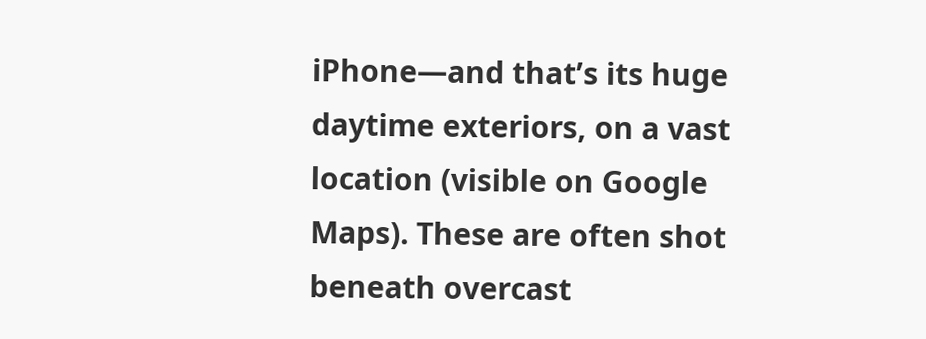iPhone—and that’s its huge daytime exteriors, on a vast location (visible on Google Maps). These are often shot beneath overcast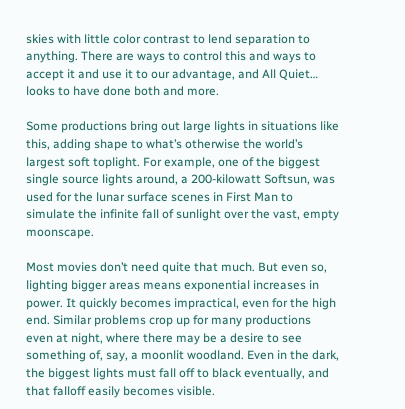skies with little color contrast to lend separation to anything. There are ways to control this and ways to accept it and use it to our advantage, and All Quiet… looks to have done both and more.

Some productions bring out large lights in situations like this, adding shape to what’s otherwise the world’s largest soft toplight. For example, one of the biggest single source lights around, a 200-kilowatt Softsun, was used for the lunar surface scenes in First Man to simulate the infinite fall of sunlight over the vast, empty moonscape.

Most movies don’t need quite that much. But even so, lighting bigger areas means exponential increases in power. It quickly becomes impractical, even for the high end. Similar problems crop up for many productions even at night, where there may be a desire to see something of, say, a moonlit woodland. Even in the dark, the biggest lights must fall off to black eventually, and that falloff easily becomes visible.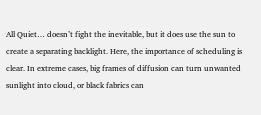All Quiet… doesn’t fight the inevitable, but it does use the sun to create a separating backlight. Here, the importance of scheduling is clear. In extreme cases, big frames of diffusion can turn unwanted sunlight into cloud, or black fabrics can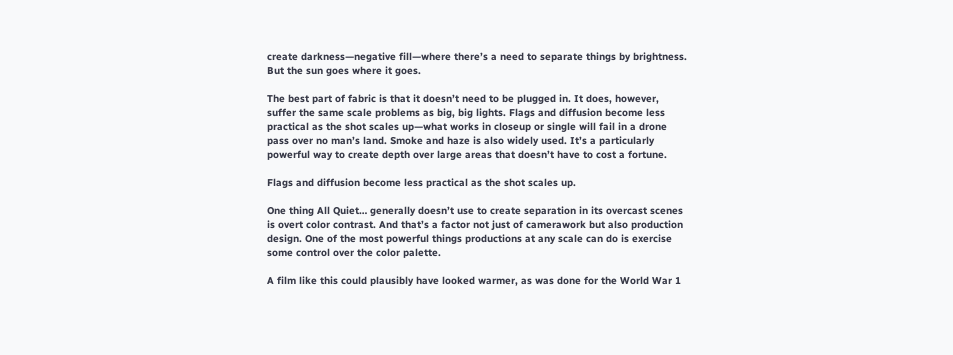create darkness—negative fill—where there’s a need to separate things by brightness. But the sun goes where it goes.

The best part of fabric is that it doesn’t need to be plugged in. It does, however, suffer the same scale problems as big, big lights. Flags and diffusion become less practical as the shot scales up—what works in closeup or single will fail in a drone pass over no man’s land. Smoke and haze is also widely used. It’s a particularly powerful way to create depth over large areas that doesn’t have to cost a fortune.

Flags and diffusion become less practical as the shot scales up.

One thing All Quiet… generally doesn’t use to create separation in its overcast scenes is overt color contrast. And that’s a factor not just of camerawork but also production design. One of the most powerful things productions at any scale can do is exercise some control over the color palette.

A film like this could plausibly have looked warmer, as was done for the World War 1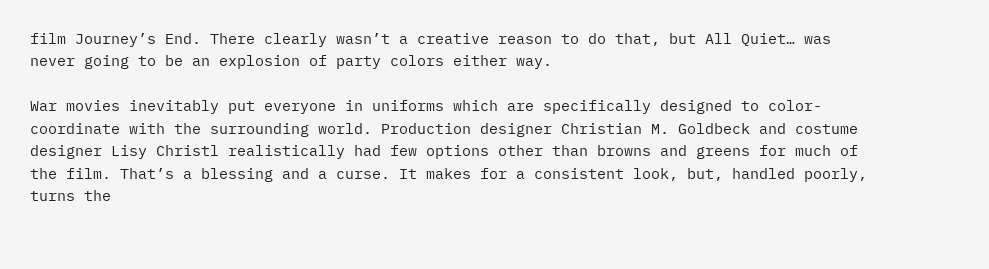film Journey’s End. There clearly wasn’t a creative reason to do that, but All Quiet… was never going to be an explosion of party colors either way.

War movies inevitably put everyone in uniforms which are specifically designed to color-coordinate with the surrounding world. Production designer Christian M. Goldbeck and costume designer Lisy Christl realistically had few options other than browns and greens for much of the film. That’s a blessing and a curse. It makes for a consistent look, but, handled poorly, turns the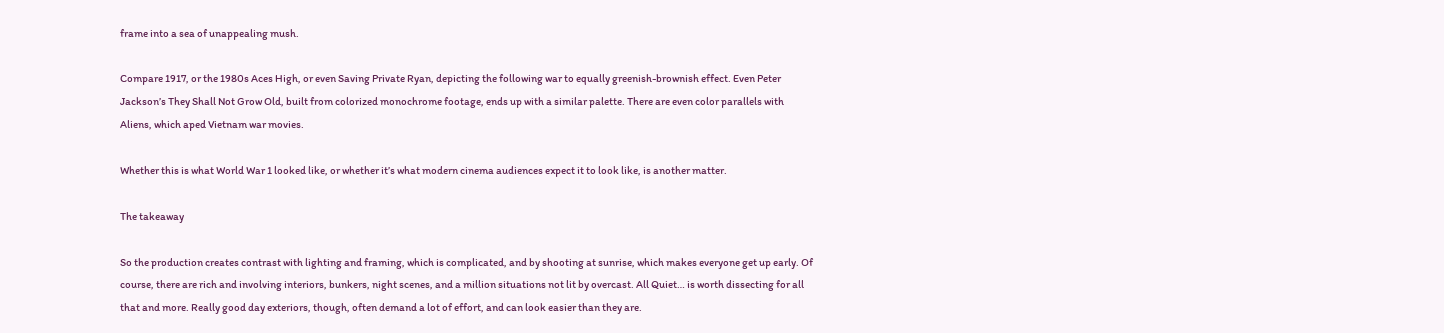frame into a sea of unappealing mush.

Compare 1917, or the 1980s Aces High, or even Saving Private Ryan, depicting the following war to equally greenish-brownish effect. Even Peter Jackson’s They Shall Not Grow Old, built from colorized monochrome footage, ends up with a similar palette. There are even color parallels with Aliens, which aped Vietnam war movies.

Whether this is what World War 1 looked like, or whether it’s what modern cinema audiences expect it to look like, is another matter.

The takeaway

So the production creates contrast with lighting and framing, which is complicated, and by shooting at sunrise, which makes everyone get up early. Of course, there are rich and involving interiors, bunkers, night scenes, and a million situations not lit by overcast. All Quiet… is worth dissecting for all that and more. Really good day exteriors, though, often demand a lot of effort, and can look easier than they are.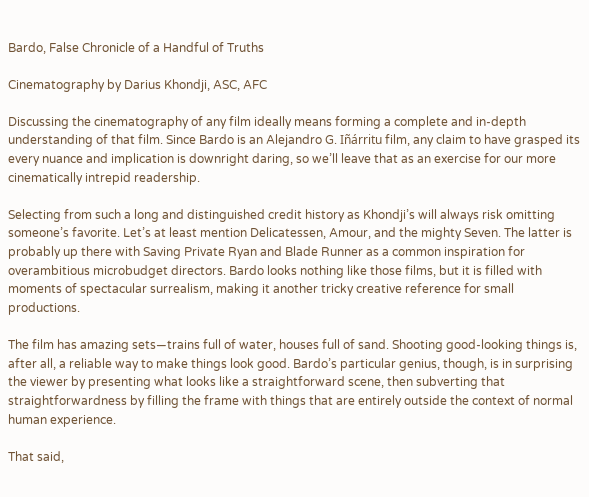Bardo, False Chronicle of a Handful of Truths

Cinematography by Darius Khondji, ASC, AFC

Discussing the cinematography of any film ideally means forming a complete and in-depth understanding of that film. Since Bardo is an Alejandro G. Iñárritu film, any claim to have grasped its every nuance and implication is downright daring, so we’ll leave that as an exercise for our more cinematically intrepid readership.

Selecting from such a long and distinguished credit history as Khondji’s will always risk omitting someone’s favorite. Let’s at least mention Delicatessen, Amour, and the mighty Seven. The latter is probably up there with Saving Private Ryan and Blade Runner as a common inspiration for overambitious microbudget directors. Bardo looks nothing like those films, but it is filled with moments of spectacular surrealism, making it another tricky creative reference for small productions.

The film has amazing sets—trains full of water, houses full of sand. Shooting good-looking things is, after all, a reliable way to make things look good. Bardo’s particular genius, though, is in surprising the viewer by presenting what looks like a straightforward scene, then subverting that straightforwardness by filling the frame with things that are entirely outside the context of normal human experience.

That said,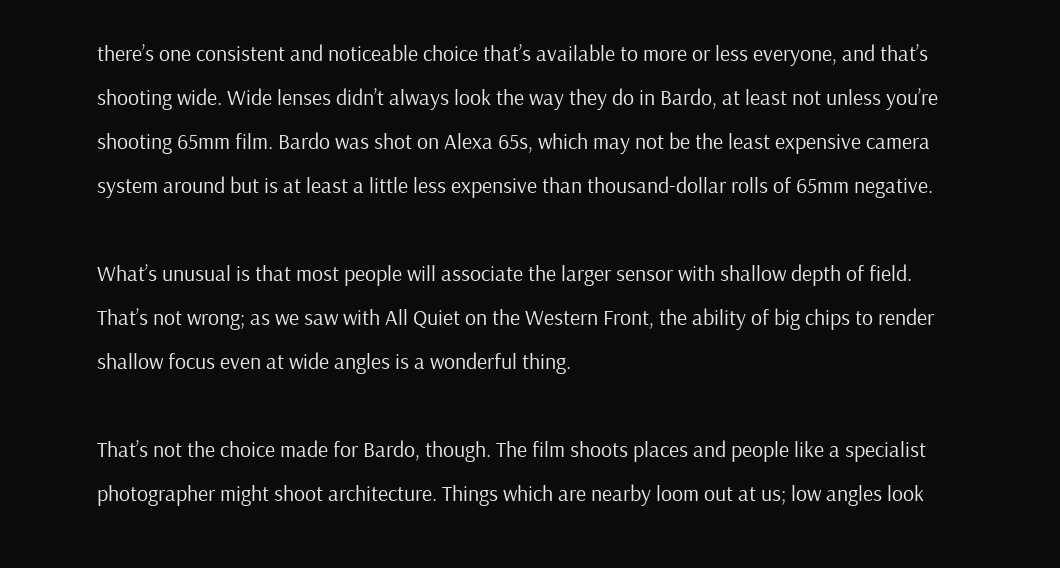there’s one consistent and noticeable choice that’s available to more or less everyone, and that’s shooting wide. Wide lenses didn’t always look the way they do in Bardo, at least not unless you’re shooting 65mm film. Bardo was shot on Alexa 65s, which may not be the least expensive camera system around but is at least a little less expensive than thousand-dollar rolls of 65mm negative.

What’s unusual is that most people will associate the larger sensor with shallow depth of field. That’s not wrong; as we saw with All Quiet on the Western Front, the ability of big chips to render shallow focus even at wide angles is a wonderful thing.

That’s not the choice made for Bardo, though. The film shoots places and people like a specialist photographer might shoot architecture. Things which are nearby loom out at us; low angles look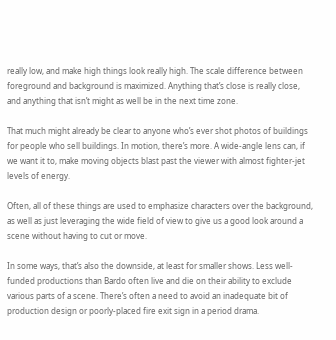really low, and make high things look really high. The scale difference between foreground and background is maximized. Anything that’s close is really close, and anything that isn’t might as well be in the next time zone.

That much might already be clear to anyone who’s ever shot photos of buildings for people who sell buildings. In motion, there’s more. A wide-angle lens can, if we want it to, make moving objects blast past the viewer with almost fighter-jet levels of energy.

Often, all of these things are used to emphasize characters over the background, as well as just leveraging the wide field of view to give us a good look around a scene without having to cut or move.

In some ways, that’s also the downside, at least for smaller shows. Less well-funded productions than Bardo often live and die on their ability to exclude various parts of a scene. There’s often a need to avoid an inadequate bit of production design or poorly-placed fire exit sign in a period drama.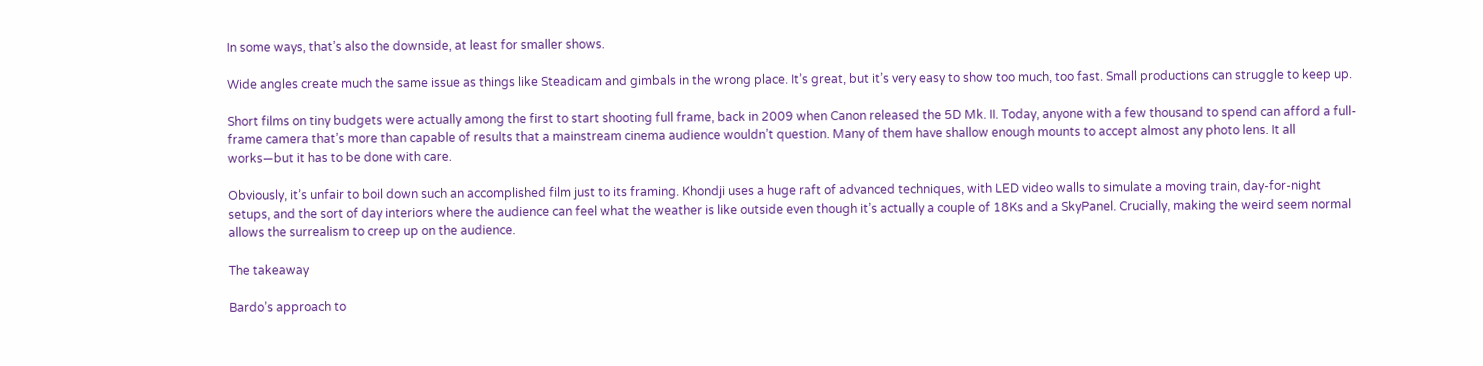In some ways, that’s also the downside, at least for smaller shows.

Wide angles create much the same issue as things like Steadicam and gimbals in the wrong place. It’s great, but it’s very easy to show too much, too fast. Small productions can struggle to keep up.

Short films on tiny budgets were actually among the first to start shooting full frame, back in 2009 when Canon released the 5D Mk. II. Today, anyone with a few thousand to spend can afford a full-frame camera that’s more than capable of results that a mainstream cinema audience wouldn’t question. Many of them have shallow enough mounts to accept almost any photo lens. It all works—but it has to be done with care.

Obviously, it’s unfair to boil down such an accomplished film just to its framing. Khondji uses a huge raft of advanced techniques, with LED video walls to simulate a moving train, day-for-night setups, and the sort of day interiors where the audience can feel what the weather is like outside even though it’s actually a couple of 18Ks and a SkyPanel. Crucially, making the weird seem normal allows the surrealism to creep up on the audience.

The takeaway

Bardo’s approach to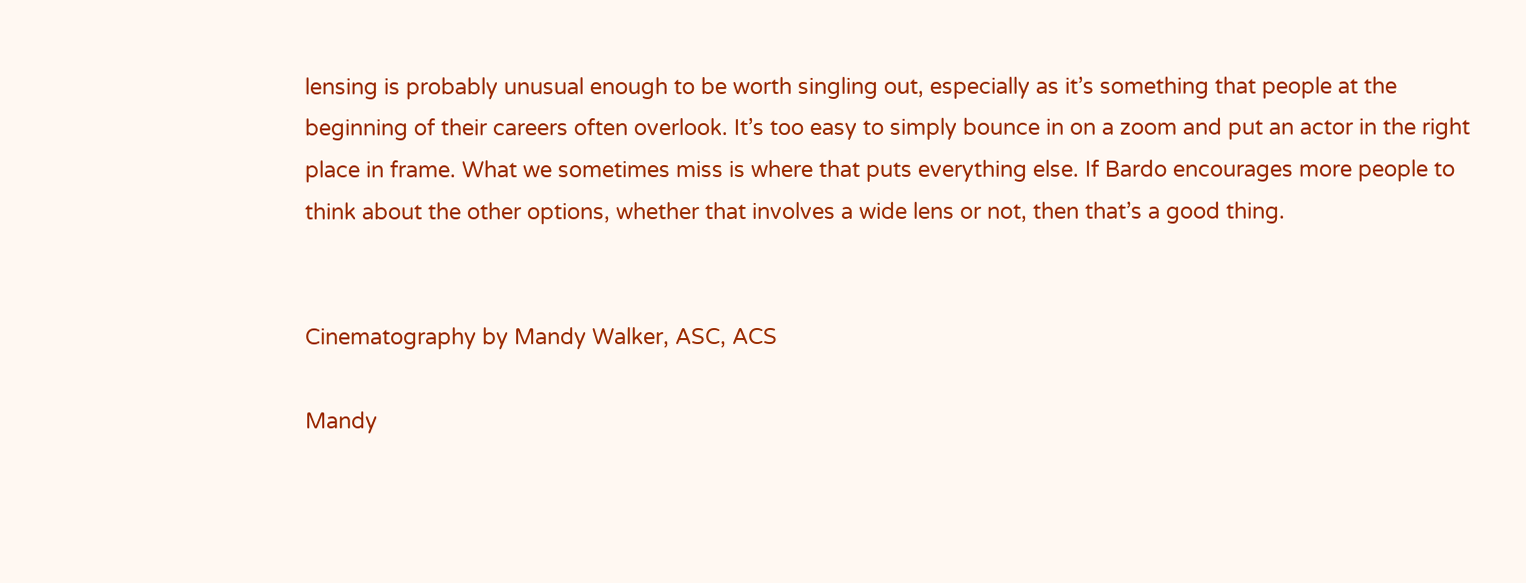lensing is probably unusual enough to be worth singling out, especially as it’s something that people at the beginning of their careers often overlook. It’s too easy to simply bounce in on a zoom and put an actor in the right place in frame. What we sometimes miss is where that puts everything else. If Bardo encourages more people to think about the other options, whether that involves a wide lens or not, then that’s a good thing.


Cinematography by Mandy Walker, ASC, ACS

Mandy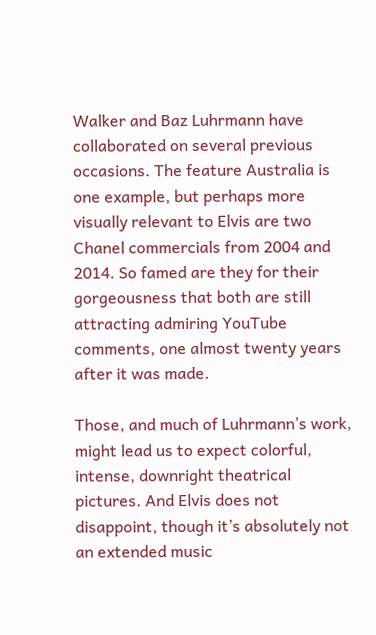Walker and Baz Luhrmann have collaborated on several previous occasions. The feature Australia is one example, but perhaps more visually relevant to Elvis are two Chanel commercials from 2004 and 2014. So famed are they for their gorgeousness that both are still attracting admiring YouTube comments, one almost twenty years after it was made.

Those, and much of Luhrmann’s work, might lead us to expect colorful, intense, downright theatrical pictures. And Elvis does not disappoint, though it’s absolutely not an extended music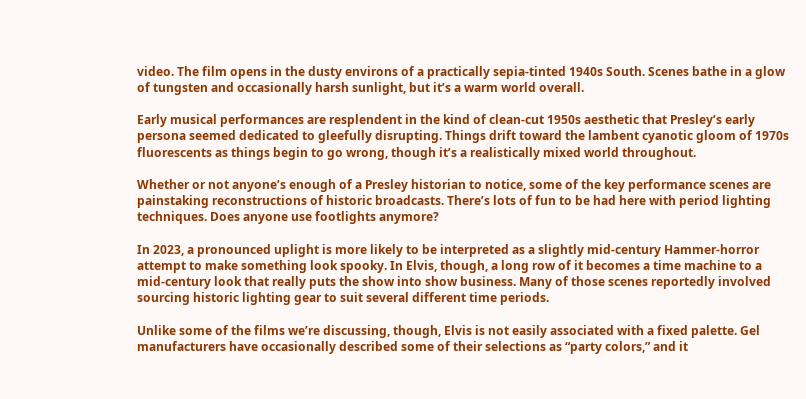video. The film opens in the dusty environs of a practically sepia-tinted 1940s South. Scenes bathe in a glow of tungsten and occasionally harsh sunlight, but it’s a warm world overall.

Early musical performances are resplendent in the kind of clean-cut 1950s aesthetic that Presley’s early persona seemed dedicated to gleefully disrupting. Things drift toward the lambent cyanotic gloom of 1970s fluorescents as things begin to go wrong, though it’s a realistically mixed world throughout.

Whether or not anyone’s enough of a Presley historian to notice, some of the key performance scenes are painstaking reconstructions of historic broadcasts. There’s lots of fun to be had here with period lighting techniques. Does anyone use footlights anymore?

In 2023, a pronounced uplight is more likely to be interpreted as a slightly mid-century Hammer-horror attempt to make something look spooky. In Elvis, though, a long row of it becomes a time machine to a mid-century look that really puts the show into show business. Many of those scenes reportedly involved sourcing historic lighting gear to suit several different time periods.

Unlike some of the films we’re discussing, though, Elvis is not easily associated with a fixed palette. Gel manufacturers have occasionally described some of their selections as “party colors,” and it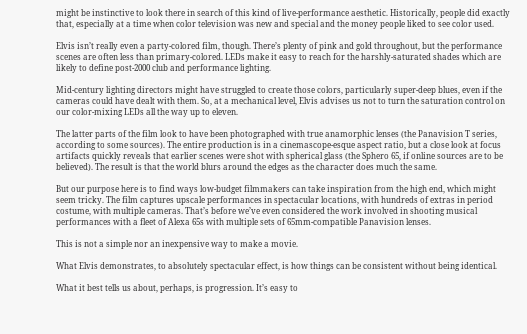might be instinctive to look there in search of this kind of live-performance aesthetic. Historically, people did exactly that, especially at a time when color television was new and special and the money people liked to see color used.

Elvis isn’t really even a party-colored film, though. There’s plenty of pink and gold throughout, but the performance scenes are often less than primary-colored. LEDs make it easy to reach for the harshly-saturated shades which are likely to define post-2000 club and performance lighting.

Mid-century lighting directors might have struggled to create those colors, particularly super-deep blues, even if the cameras could have dealt with them. So, at a mechanical level, Elvis advises us not to turn the saturation control on our color-mixing LEDs all the way up to eleven.

The latter parts of the film look to have been photographed with true anamorphic lenses (the Panavision T series, according to some sources). The entire production is in a cinemascope-esque aspect ratio, but a close look at focus artifacts quickly reveals that earlier scenes were shot with spherical glass (the Sphero 65, if online sources are to be believed). The result is that the world blurs around the edges as the character does much the same.

But our purpose here is to find ways low-budget filmmakers can take inspiration from the high end, which might seem tricky. The film captures upscale performances in spectacular locations, with hundreds of extras in period costume, with multiple cameras. That’s before we’ve even considered the work involved in shooting musical performances with a fleet of Alexa 65s with multiple sets of 65mm-compatible Panavision lenses.

This is not a simple nor an inexpensive way to make a movie.

What Elvis demonstrates, to absolutely spectacular effect, is how things can be consistent without being identical.

What it best tells us about, perhaps, is progression. It’s easy to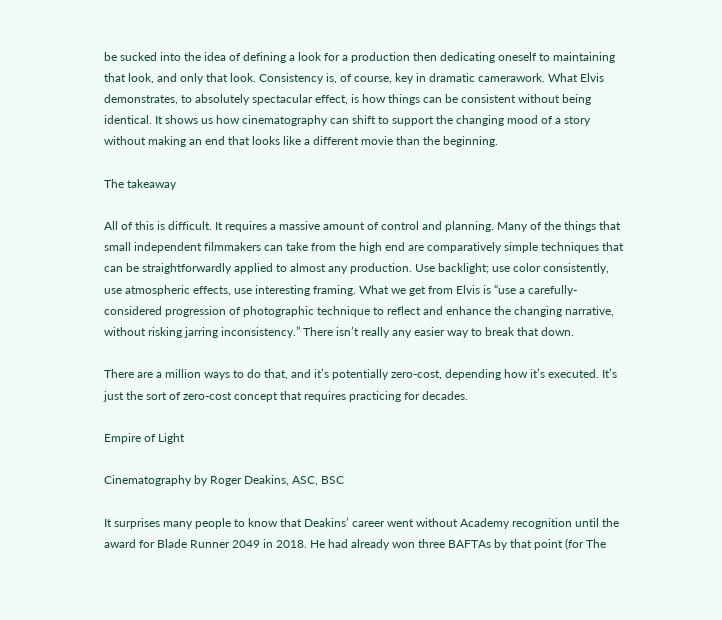be sucked into the idea of defining a look for a production then dedicating oneself to maintaining that look, and only that look. Consistency is, of course, key in dramatic camerawork. What Elvis demonstrates, to absolutely spectacular effect, is how things can be consistent without being identical. It shows us how cinematography can shift to support the changing mood of a story without making an end that looks like a different movie than the beginning.

The takeaway

All of this is difficult. It requires a massive amount of control and planning. Many of the things that small independent filmmakers can take from the high end are comparatively simple techniques that can be straightforwardly applied to almost any production. Use backlight; use color consistently, use atmospheric effects, use interesting framing. What we get from Elvis is “use a carefully-considered progression of photographic technique to reflect and enhance the changing narrative, without risking jarring inconsistency.” There isn’t really any easier way to break that down.

There are a million ways to do that, and it’s potentially zero-cost, depending how it’s executed. It’s just the sort of zero-cost concept that requires practicing for decades.

Empire of Light

Cinematography by Roger Deakins, ASC, BSC

It surprises many people to know that Deakins’ career went without Academy recognition until the award for Blade Runner 2049 in 2018. He had already won three BAFTAs by that point (for The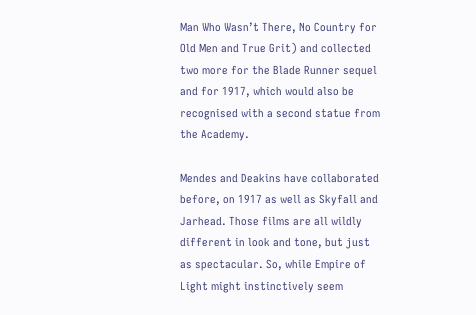Man Who Wasn’t There, No Country for Old Men and True Grit) and collected two more for the Blade Runner sequel and for 1917, which would also be recognised with a second statue from the Academy.

Mendes and Deakins have collaborated before, on 1917 as well as Skyfall and Jarhead. Those films are all wildly different in look and tone, but just as spectacular. So, while Empire of Light might instinctively seem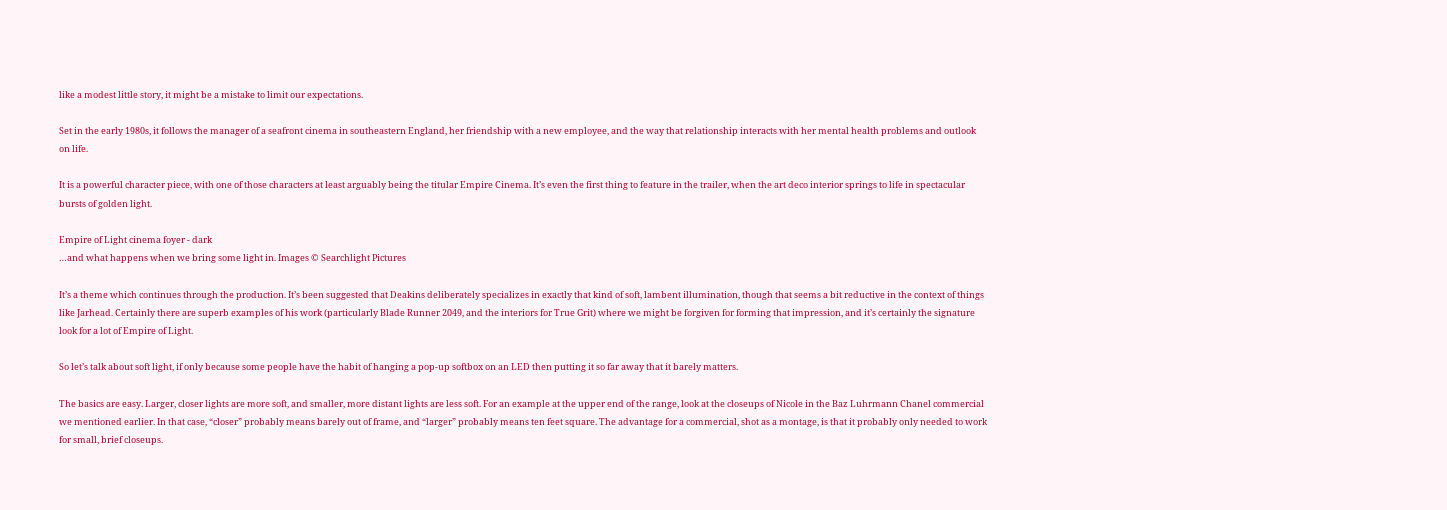like a modest little story, it might be a mistake to limit our expectations.

Set in the early 1980s, it follows the manager of a seafront cinema in southeastern England, her friendship with a new employee, and the way that relationship interacts with her mental health problems and outlook on life.

It is a powerful character piece, with one of those characters at least arguably being the titular Empire Cinema. It’s even the first thing to feature in the trailer, when the art deco interior springs to life in spectacular bursts of golden light.

Empire of Light cinema foyer - dark
…and what happens when we bring some light in. Images © Searchlight Pictures

It’s a theme which continues through the production. It’s been suggested that Deakins deliberately specializes in exactly that kind of soft, lambent illumination, though that seems a bit reductive in the context of things like Jarhead. Certainly there are superb examples of his work (particularly Blade Runner 2049, and the interiors for True Grit) where we might be forgiven for forming that impression, and it’s certainly the signature look for a lot of Empire of Light.

So let’s talk about soft light, if only because some people have the habit of hanging a pop-up softbox on an LED then putting it so far away that it barely matters.

The basics are easy. Larger, closer lights are more soft, and smaller, more distant lights are less soft. For an example at the upper end of the range, look at the closeups of Nicole in the Baz Luhrmann Chanel commercial we mentioned earlier. In that case, “closer” probably means barely out of frame, and “larger” probably means ten feet square. The advantage for a commercial, shot as a montage, is that it probably only needed to work for small, brief closeups.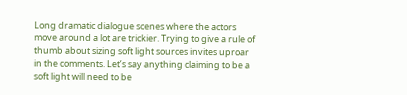Long dramatic dialogue scenes where the actors move around a lot are trickier. Trying to give a rule of thumb about sizing soft light sources invites uproar in the comments. Let’s say anything claiming to be a soft light will need to be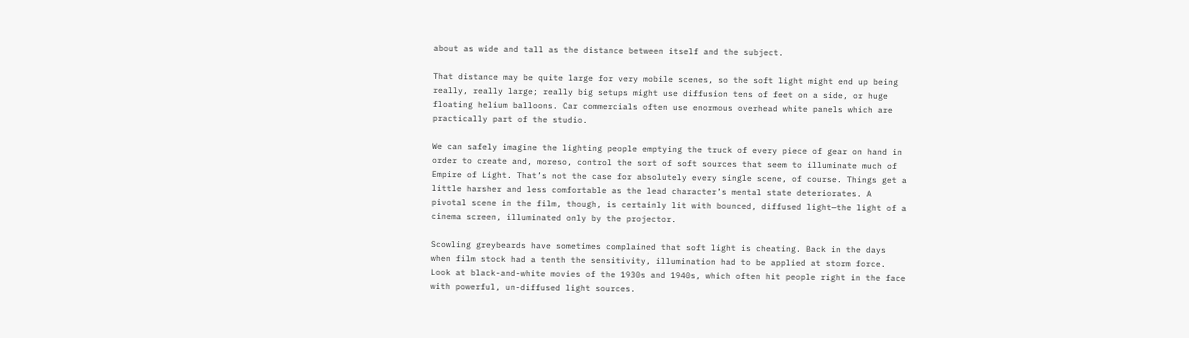about as wide and tall as the distance between itself and the subject.

That distance may be quite large for very mobile scenes, so the soft light might end up being really, really large; really big setups might use diffusion tens of feet on a side, or huge floating helium balloons. Car commercials often use enormous overhead white panels which are practically part of the studio.

We can safely imagine the lighting people emptying the truck of every piece of gear on hand in order to create and, moreso, control the sort of soft sources that seem to illuminate much of Empire of Light. That’s not the case for absolutely every single scene, of course. Things get a little harsher and less comfortable as the lead character’s mental state deteriorates. A pivotal scene in the film, though, is certainly lit with bounced, diffused light—the light of a cinema screen, illuminated only by the projector.

Scowling greybeards have sometimes complained that soft light is cheating. Back in the days when film stock had a tenth the sensitivity, illumination had to be applied at storm force. Look at black-and-white movies of the 1930s and 1940s, which often hit people right in the face with powerful, un-diffused light sources.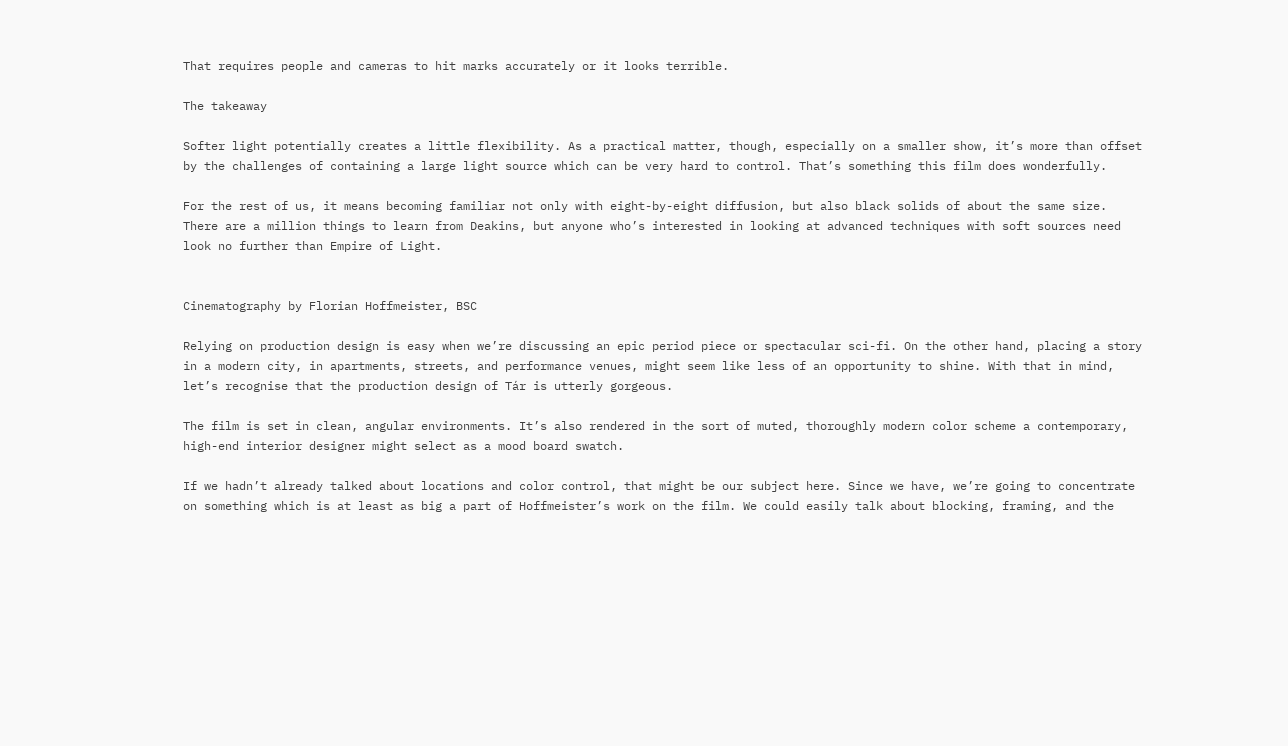That requires people and cameras to hit marks accurately or it looks terrible.

The takeaway

Softer light potentially creates a little flexibility. As a practical matter, though, especially on a smaller show, it’s more than offset by the challenges of containing a large light source which can be very hard to control. That’s something this film does wonderfully.

For the rest of us, it means becoming familiar not only with eight-by-eight diffusion, but also black solids of about the same size. There are a million things to learn from Deakins, but anyone who’s interested in looking at advanced techniques with soft sources need look no further than Empire of Light.


Cinematography by Florian Hoffmeister, BSC

Relying on production design is easy when we’re discussing an epic period piece or spectacular sci-fi. On the other hand, placing a story in a modern city, in apartments, streets, and performance venues, might seem like less of an opportunity to shine. With that in mind, let’s recognise that the production design of Tár is utterly gorgeous.

The film is set in clean, angular environments. It’s also rendered in the sort of muted, thoroughly modern color scheme a contemporary, high-end interior designer might select as a mood board swatch.

If we hadn’t already talked about locations and color control, that might be our subject here. Since we have, we’re going to concentrate on something which is at least as big a part of Hoffmeister’s work on the film. We could easily talk about blocking, framing, and the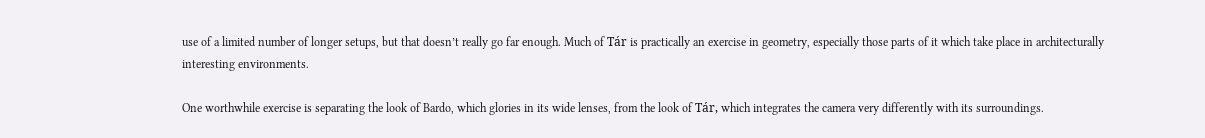use of a limited number of longer setups, but that doesn’t really go far enough. Much of Tár is practically an exercise in geometry, especially those parts of it which take place in architecturally interesting environments.

One worthwhile exercise is separating the look of Bardo, which glories in its wide lenses, from the look of Tár, which integrates the camera very differently with its surroundings.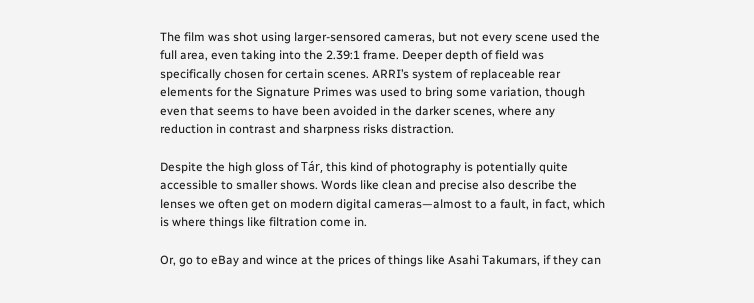The film was shot using larger-sensored cameras, but not every scene used the full area, even taking into the 2.39:1 frame. Deeper depth of field was specifically chosen for certain scenes. ARRI’s system of replaceable rear elements for the Signature Primes was used to bring some variation, though even that seems to have been avoided in the darker scenes, where any reduction in contrast and sharpness risks distraction.

Despite the high gloss of Tár, this kind of photography is potentially quite accessible to smaller shows. Words like clean and precise also describe the lenses we often get on modern digital cameras—almost to a fault, in fact, which is where things like filtration come in.

Or, go to eBay and wince at the prices of things like Asahi Takumars, if they can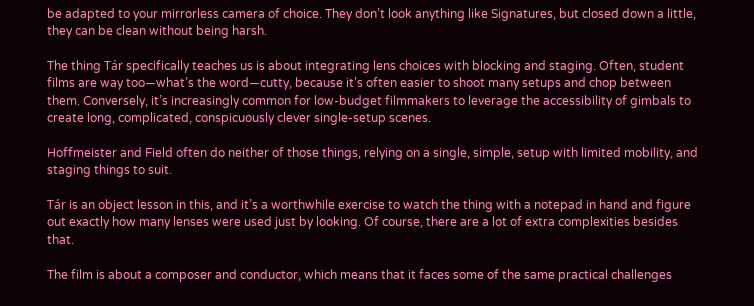be adapted to your mirrorless camera of choice. They don’t look anything like Signatures, but closed down a little, they can be clean without being harsh.

The thing Tár specifically teaches us is about integrating lens choices with blocking and staging. Often, student films are way too—what’s the word—cutty, because it’s often easier to shoot many setups and chop between them. Conversely, it’s increasingly common for low-budget filmmakers to leverage the accessibility of gimbals to create long, complicated, conspicuously clever single-setup scenes.

Hoffmeister and Field often do neither of those things, relying on a single, simple, setup with limited mobility, and staging things to suit.

Tár is an object lesson in this, and it’s a worthwhile exercise to watch the thing with a notepad in hand and figure out exactly how many lenses were used just by looking. Of course, there are a lot of extra complexities besides that.

The film is about a composer and conductor, which means that it faces some of the same practical challenges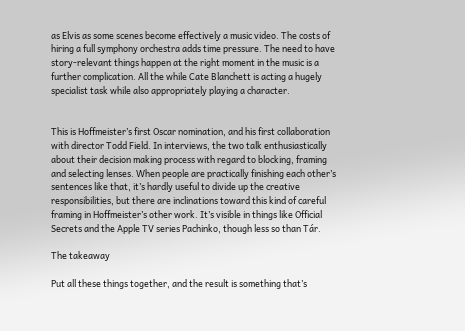as Elvis as some scenes become effectively a music video. The costs of hiring a full symphony orchestra adds time pressure. The need to have story-relevant things happen at the right moment in the music is a further complication. All the while Cate Blanchett is acting a hugely specialist task while also appropriately playing a character.


This is Hoffmeister’s first Oscar nomination, and his first collaboration with director Todd Field. In interviews, the two talk enthusiastically about their decision making process with regard to blocking, framing and selecting lenses. When people are practically finishing each other’s sentences like that, it’s hardly useful to divide up the creative responsibilities, but there are inclinations toward this kind of careful framing in Hoffmeister’s other work. It’s visible in things like Official Secrets and the Apple TV series Pachinko, though less so than Tár.

The takeaway

Put all these things together, and the result is something that’s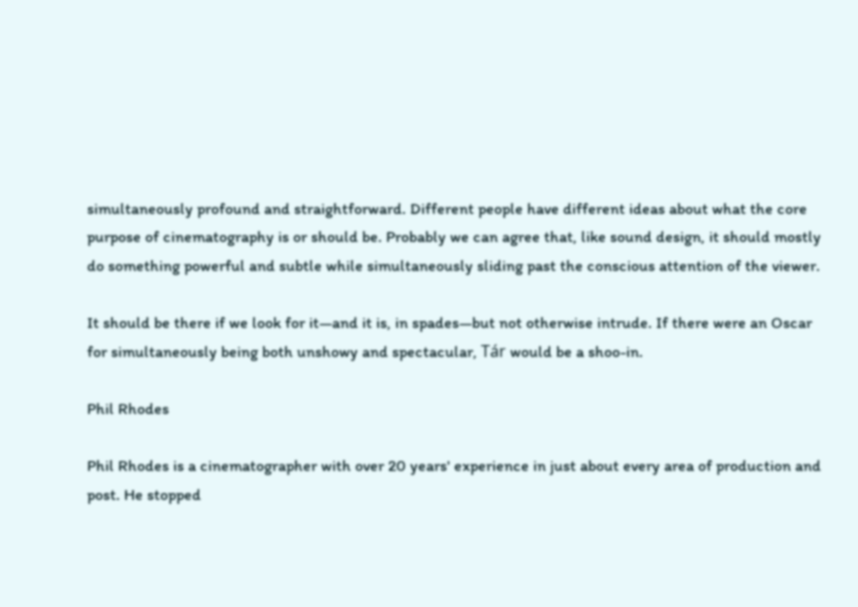simultaneously profound and straightforward. Different people have different ideas about what the core purpose of cinematography is or should be. Probably we can agree that, like sound design, it should mostly do something powerful and subtle while simultaneously sliding past the conscious attention of the viewer.

It should be there if we look for it—and it is, in spades—but not otherwise intrude. If there were an Oscar for simultaneously being both unshowy and spectacular, Tár would be a shoo-in.

Phil Rhodes

Phil Rhodes is a cinematographer with over 20 years' experience in just about every area of production and post. He stopped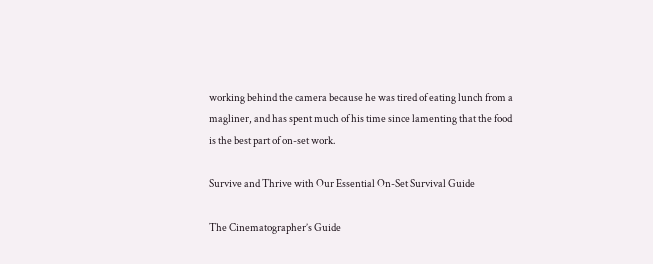working behind the camera because he was tired of eating lunch from a magliner, and has spent much of his time since lamenting that the food is the best part of on-set work.

Survive and Thrive with Our Essential On-Set Survival Guide

The Cinematographer’s Guide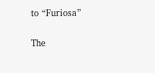to “Furiosa”

The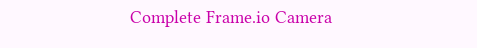Complete Frame.io Camera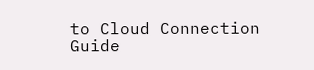to Cloud Connection Guide